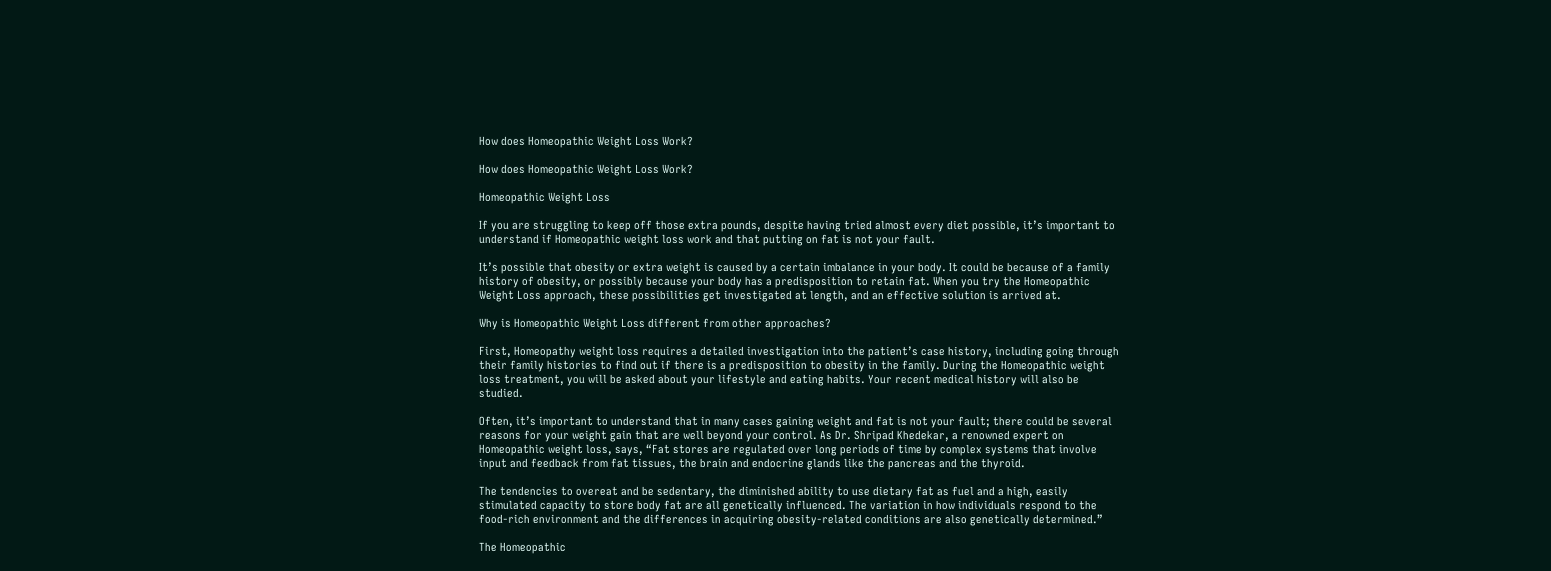How does Homeopathic Weight Loss Work?

How does Homeopathic Weight Loss Work?

Homeopathic Weight Loss

If you are struggling to keep off those extra pounds, despite having tried almost every diet possible, it’s important to understand if Homeopathic weight loss work and that putting on fat is not your fault.

It’s possible that obesity or extra weight is caused by a certain imbalance in your body. It could be because of a family history of obesity, or possibly because your body has a predisposition to retain fat. When you try the Homeopathic Weight Loss approach, these possibilities get investigated at length, and an effective solution is arrived at.

Why is Homeopathic Weight Loss different from other approaches?

First, Homeopathy weight loss requires a detailed investigation into the patient’s case history, including going through their family histories to find out if there is a predisposition to obesity in the family. During the Homeopathic weight loss treatment, you will be asked about your lifestyle and eating habits. Your recent medical history will also be studied.

Often, it’s important to understand that in many cases gaining weight and fat is not your fault; there could be several reasons for your weight gain that are well beyond your control. As Dr. Shripad Khedekar, a renowned expert on Homeopathic weight loss, says, “Fat stores are regulated over long periods of time by complex systems that involve input and feedback from fat tissues, the brain and endocrine glands like the pancreas and the thyroid.

The tendencies to overeat and be sedentary, the diminished ability to use dietary fat as fuel and a high, easily stimulated capacity to store body fat are all genetically influenced. The variation in how individuals respond to the food-rich environment and the differences in acquiring obesity-related conditions are also genetically determined.”

The Homeopathic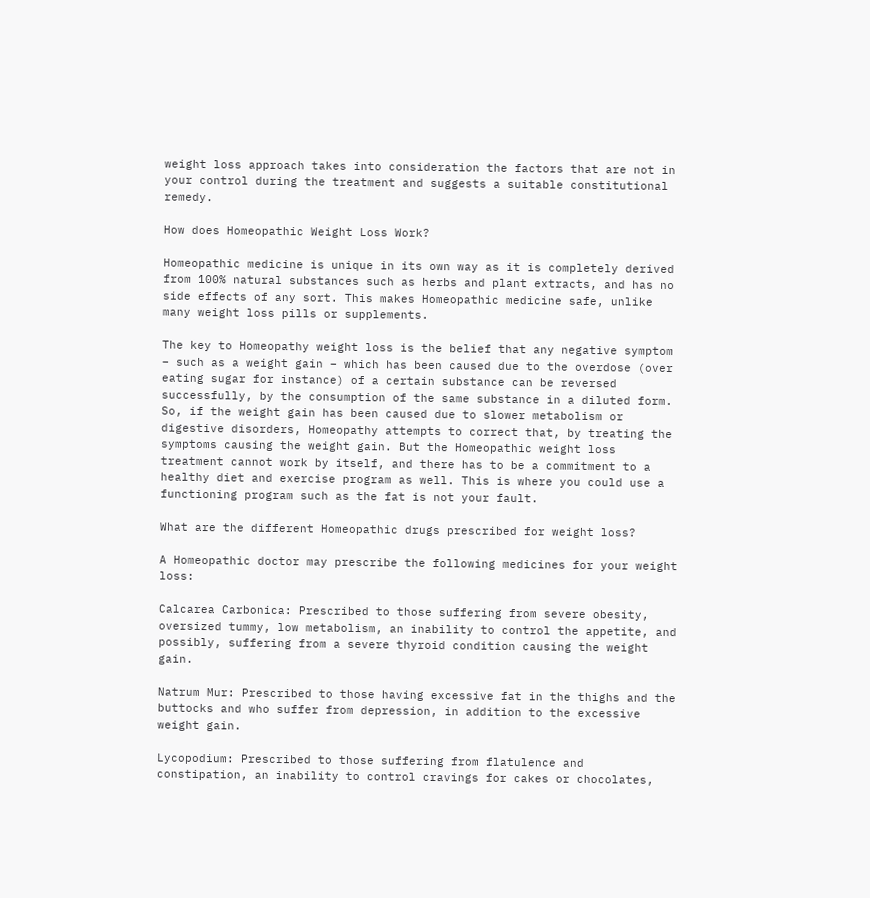weight loss approach takes into consideration the factors that are not in your control during the treatment and suggests a suitable constitutional remedy.

How does Homeopathic Weight Loss Work?

Homeopathic medicine is unique in its own way as it is completely derived from 100% natural substances such as herbs and plant extracts, and has no side effects of any sort. This makes Homeopathic medicine safe, unlike many weight loss pills or supplements.

The key to Homeopathy weight loss is the belief that any negative symptom – such as a weight gain – which has been caused due to the overdose (over eating sugar for instance) of a certain substance can be reversed successfully, by the consumption of the same substance in a diluted form.  So, if the weight gain has been caused due to slower metabolism or digestive disorders, Homeopathy attempts to correct that, by treating the symptoms causing the weight gain. But the Homeopathic weight loss treatment cannot work by itself, and there has to be a commitment to a healthy diet and exercise program as well. This is where you could use a functioning program such as the fat is not your fault.

What are the different Homeopathic drugs prescribed for weight loss?

A Homeopathic doctor may prescribe the following medicines for your weight loss:

Calcarea Carbonica: Prescribed to those suffering from severe obesity, oversized tummy, low metabolism, an inability to control the appetite, and possibly, suffering from a severe thyroid condition causing the weight gain.

Natrum Mur: Prescribed to those having excessive fat in the thighs and the buttocks and who suffer from depression, in addition to the excessive weight gain.

Lycopodium: Prescribed to those suffering from flatulence and constipation, an inability to control cravings for cakes or chocolates,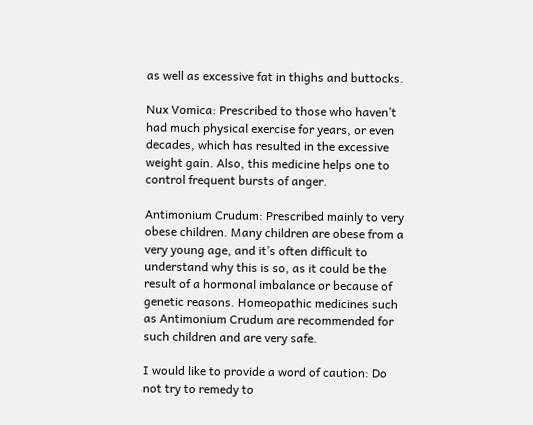as well as excessive fat in thighs and buttocks.

Nux Vomica: Prescribed to those who haven’t had much physical exercise for years, or even decades, which has resulted in the excessive weight gain. Also, this medicine helps one to control frequent bursts of anger.

Antimonium Crudum: Prescribed mainly to very obese children. Many children are obese from a very young age, and it’s often difficult to understand why this is so, as it could be the result of a hormonal imbalance or because of genetic reasons. Homeopathic medicines such as Antimonium Crudum are recommended for such children and are very safe.

I would like to provide a word of caution: Do not try to remedy to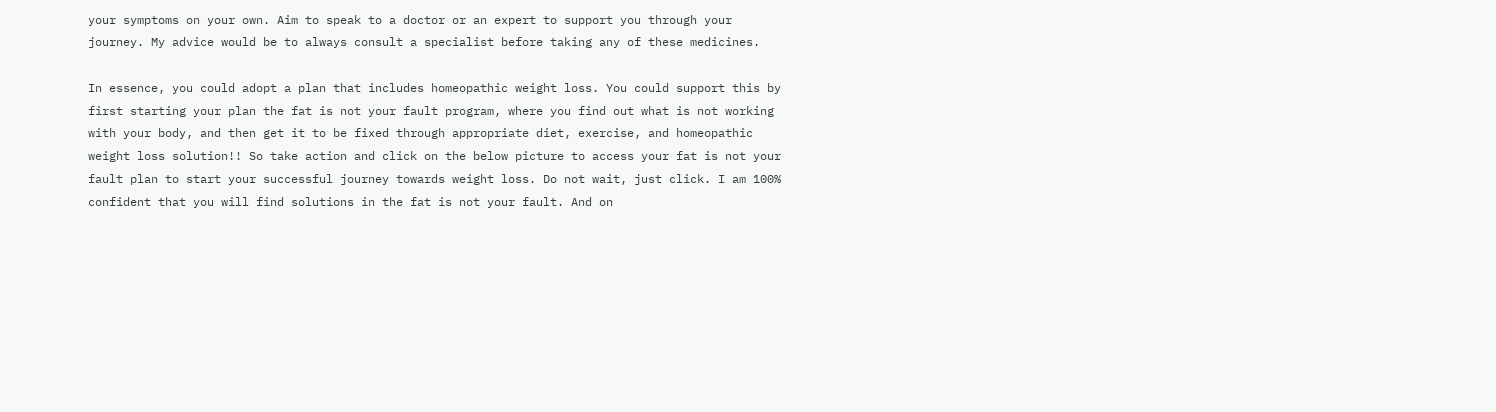your symptoms on your own. Aim to speak to a doctor or an expert to support you through your journey. My advice would be to always consult a specialist before taking any of these medicines.

In essence, you could adopt a plan that includes homeopathic weight loss. You could support this by first starting your plan the fat is not your fault program, where you find out what is not working with your body, and then get it to be fixed through appropriate diet, exercise, and homeopathic weight loss solution!! So take action and click on the below picture to access your fat is not your fault plan to start your successful journey towards weight loss. Do not wait, just click. I am 100% confident that you will find solutions in the fat is not your fault. And on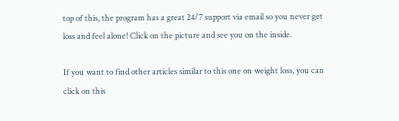top of this, the program has a great 24/7 support via email so you never get loss and feel alone! Click on the picture and see you on the inside.

If you want to find other articles similar to this one on weight loss, you can click on this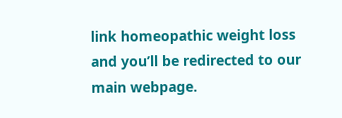link homeopathic weight loss and you’ll be redirected to our main webpage.